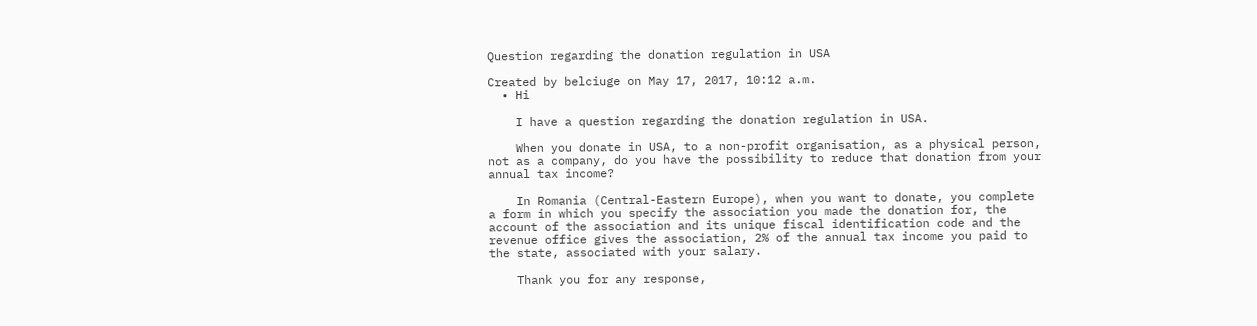Question regarding the donation regulation in USA

Created by belciuge on May 17, 2017, 10:12 a.m.
  • Hi

    I have a question regarding the donation regulation in USA.

    When you donate in USA, to a non-profit organisation, as a physical person, not as a company, do you have the possibility to reduce that donation from your annual tax income?

    In Romania (Central-Eastern Europe), when you want to donate, you complete a form in which you specify the association you made the donation for, the account of the association and its unique fiscal identification code and the revenue office gives the association, 2% of the annual tax income you paid to the state, associated with your salary.

    Thank you for any response,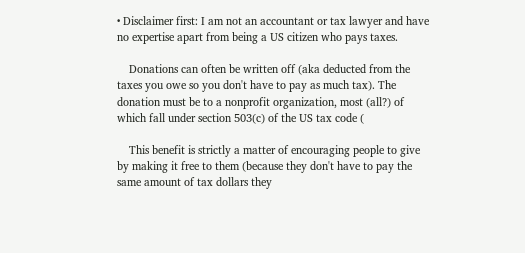• Disclaimer first: I am not an accountant or tax lawyer and have no expertise apart from being a US citizen who pays taxes.

    Donations can often be written off (aka deducted from the taxes you owe so you don't have to pay as much tax). The donation must be to a nonprofit organization, most (all?) of which fall under section 503(c) of the US tax code (

    This benefit is strictly a matter of encouraging people to give by making it free to them (because they don't have to pay the same amount of tax dollars they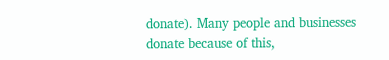donate). Many people and businesses donate because of this,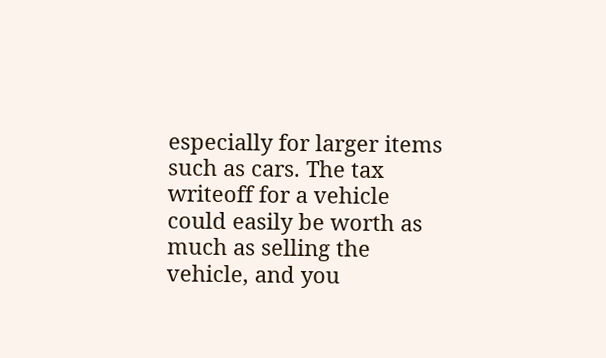especially for larger items such as cars. The tax writeoff for a vehicle could easily be worth as much as selling the vehicle, and you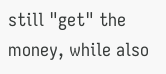still "get" the money, while also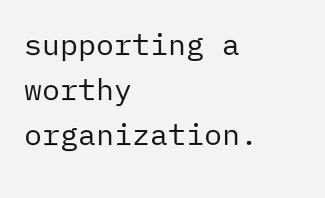supporting a worthy organization.